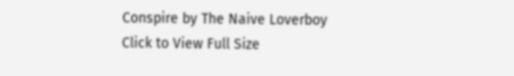Conspire by The Naive Loverboy
Click to View Full Size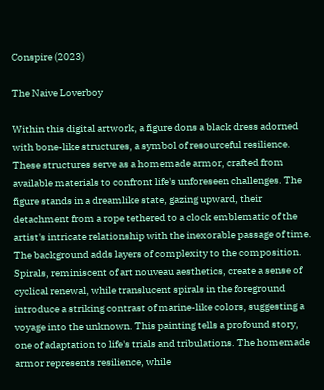Conspire (2023)

The Naive Loverboy

Within this digital artwork, a figure dons a black dress adorned with bone-like structures, a symbol of resourceful resilience. These structures serve as a homemade armor, crafted from available materials to confront life's unforeseen challenges. The figure stands in a dreamlike state, gazing upward, their detachment from a rope tethered to a clock emblematic of the artist's intricate relationship with the inexorable passage of time. The background adds layers of complexity to the composition. Spirals, reminiscent of art nouveau aesthetics, create a sense of cyclical renewal, while translucent spirals in the foreground introduce a striking contrast of marine-like colors, suggesting a voyage into the unknown. This painting tells a profound story, one of adaptation to life's trials and tribulations. The homemade armor represents resilience, while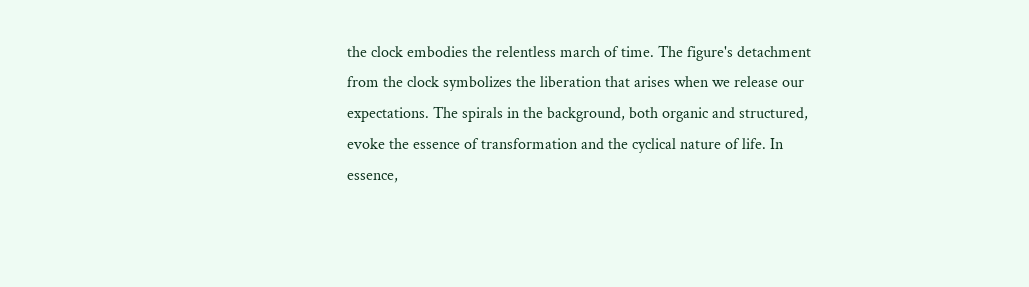the clock embodies the relentless march of time. The figure's detachment from the clock symbolizes the liberation that arises when we release our expectations. The spirals in the background, both organic and structured, evoke the essence of transformation and the cyclical nature of life. In essence,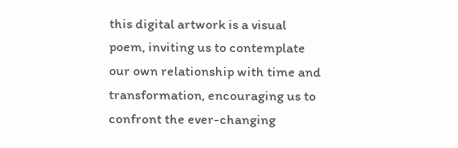this digital artwork is a visual poem, inviting us to contemplate our own relationship with time and transformation, encouraging us to confront the ever-changing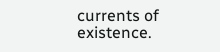currents of existence.